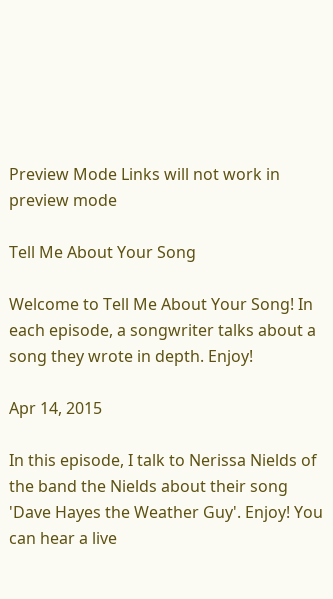Preview Mode Links will not work in preview mode

Tell Me About Your Song

Welcome to Tell Me About Your Song! In each episode, a songwriter talks about a song they wrote in depth. Enjoy!

Apr 14, 2015

In this episode, I talk to Nerissa Nields of the band the Nields about their song 'Dave Hayes the Weather Guy'. Enjoy! You can hear a live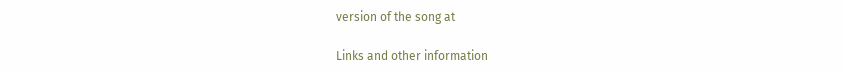version of the song at

Links and other information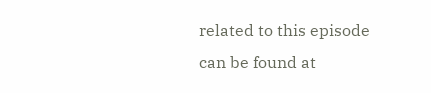related to this episode can be found at